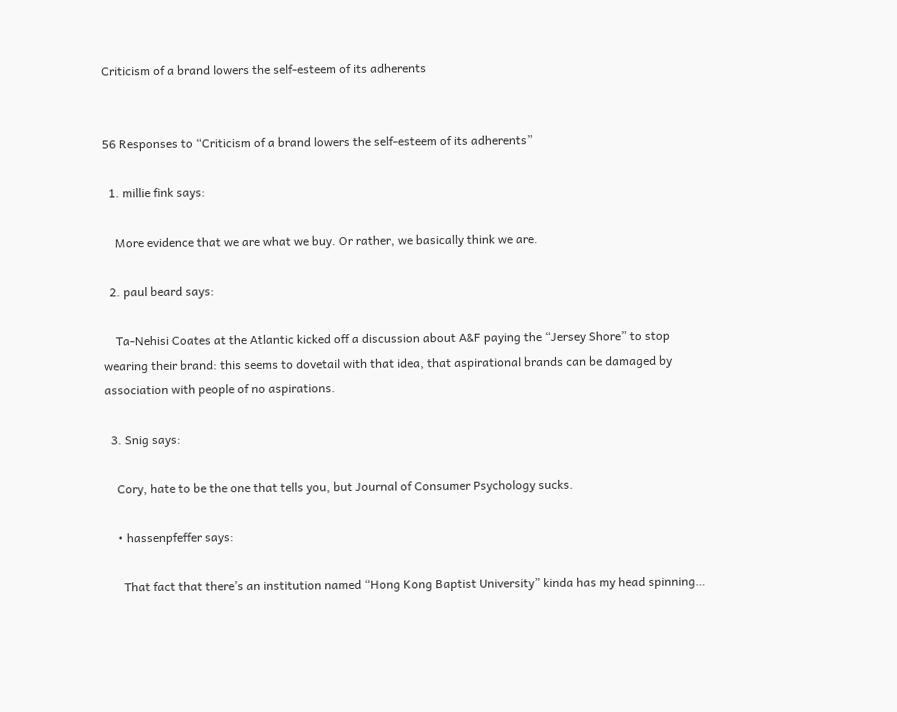Criticism of a brand lowers the self-esteem of its adherents


56 Responses to “Criticism of a brand lowers the self-esteem of its adherents”

  1. millie fink says:

    More evidence that we are what we buy. Or rather, we basically think we are.

  2. paul beard says:

    Ta-Nehisi Coates at the Atlantic kicked off a discussion about A&F paying the “Jersey Shore” to stop wearing their brand: this seems to dovetail with that idea, that aspirational brands can be damaged by association with people of no aspirations.

  3. Snig says:

    Cory, hate to be the one that tells you, but Journal of Consumer Psychology sucks.

    • hassenpfeffer says:

      That fact that there’s an institution named “Hong Kong Baptist University” kinda has my head spinning…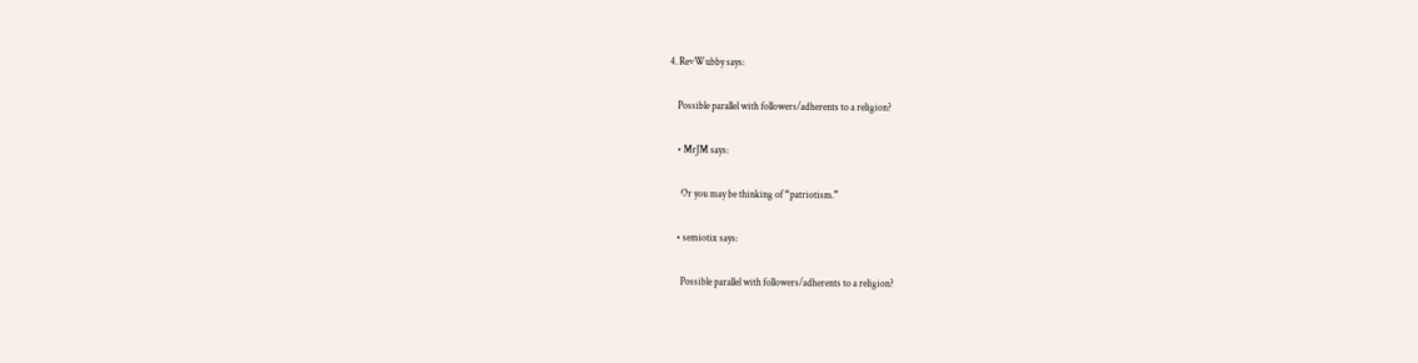4. RevWubby says:

    Possible parallel with followers/adherents to a religion?

    • MrJM says:

      Or you may be thinking of “patriotism.”

    • semiotix says:

      Possible parallel with followers/adherents to a religion?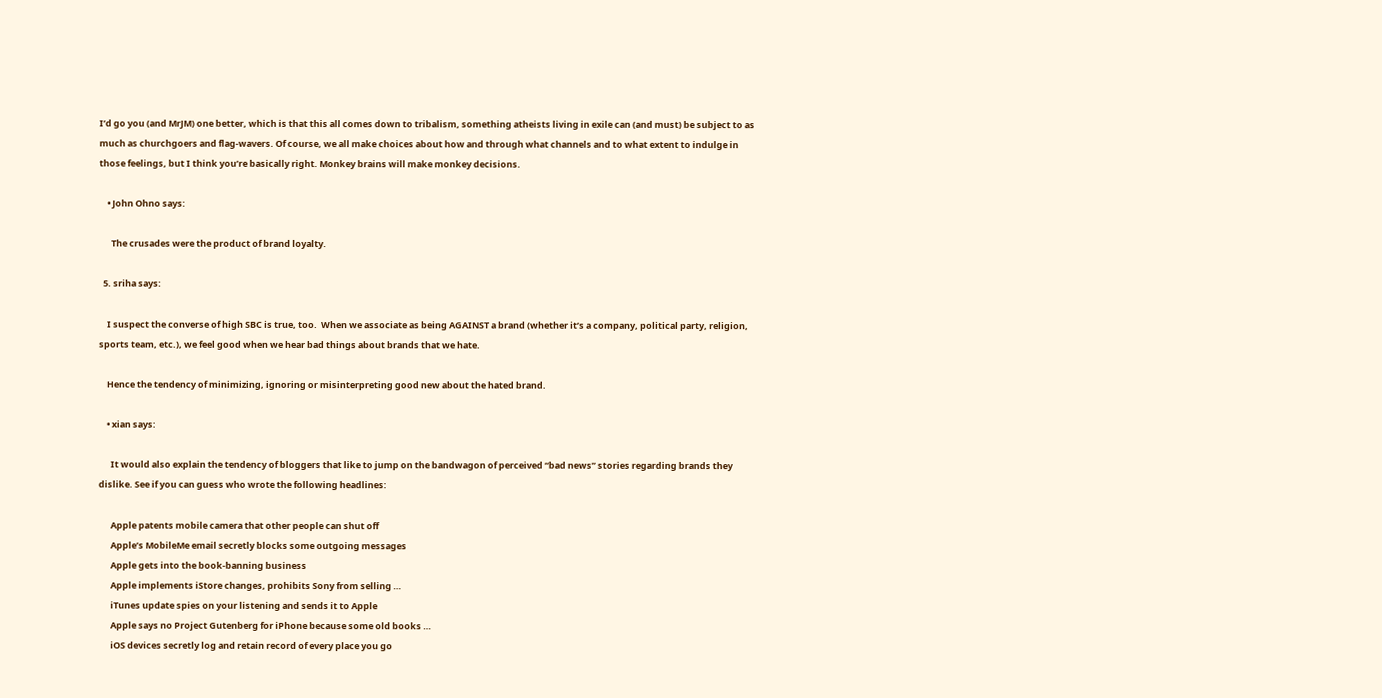I’d go you (and MrJM) one better, which is that this all comes down to tribalism, something atheists living in exile can (and must) be subject to as much as churchgoers and flag-wavers. Of course, we all make choices about how and through what channels and to what extent to indulge in those feelings, but I think you’re basically right. Monkey brains will make monkey decisions.

    • John Ohno says:

      The crusades were the product of brand loyalty.

  5. sriha says:

    I suspect the converse of high SBC is true, too.  When we associate as being AGAINST a brand (whether it’s a company, political party, religion, sports team, etc.), we feel good when we hear bad things about brands that we hate.

    Hence the tendency of minimizing, ignoring or misinterpreting good new about the hated brand.

    • xian says:

      It would also explain the tendency of bloggers that like to jump on the bandwagon of perceived “bad news” stories regarding brands they dislike. See if you can guess who wrote the following headlines:

      Apple patents mobile camera that other people can shut off
      Apple’s MobileMe email secretly blocks some outgoing messages
      Apple gets into the book-banning business
      Apple implements iStore changes, prohibits Sony from selling …
      iTunes update spies on your listening and sends it to Apple
      Apple says no Project Gutenberg for iPhone because some old books …
      iOS devices secretly log and retain record of every place you go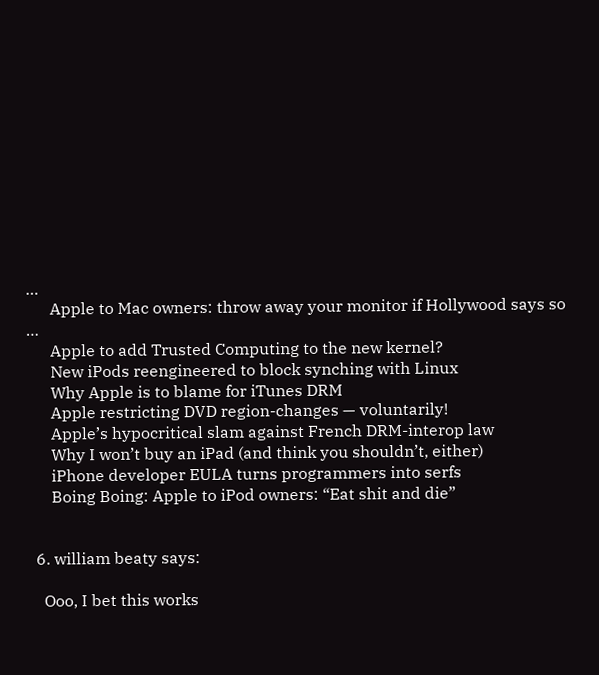…
      Apple to Mac owners: throw away your monitor if Hollywood says so …
      Apple to add Trusted Computing to the new kernel?
      New iPods reengineered to block synching with Linux
      Why Apple is to blame for iTunes DRM
      Apple restricting DVD region-changes — voluntarily!
      Apple’s hypocritical slam against French DRM-interop law
      Why I won’t buy an iPad (and think you shouldn’t, either)
      iPhone developer EULA turns programmers into serfs
      Boing Boing: Apple to iPod owners: “Eat shit and die”


  6. william beaty says:

    Ooo, I bet this works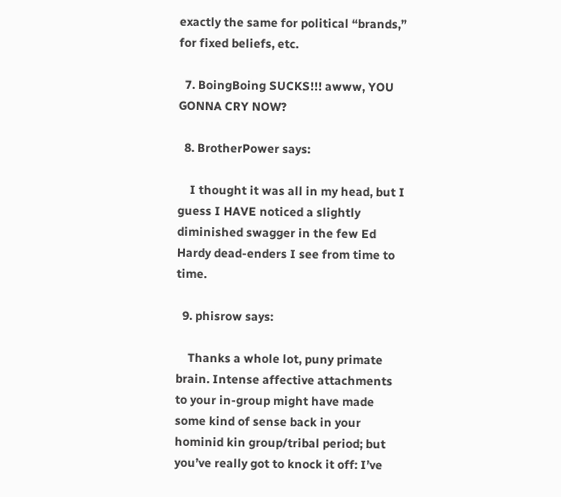exactly the same for political “brands,”  for fixed beliefs, etc.

  7. BoingBoing SUCKS!!! awww, YOU GONNA CRY NOW?

  8. BrotherPower says:

    I thought it was all in my head, but I guess I HAVE noticed a slightly diminished swagger in the few Ed Hardy dead-enders I see from time to time.

  9. phisrow says:

    Thanks a whole lot, puny primate brain. Intense affective attachments to your in-group might have made some kind of sense back in your hominid kin group/tribal period; but you’ve really got to knock it off: I’ve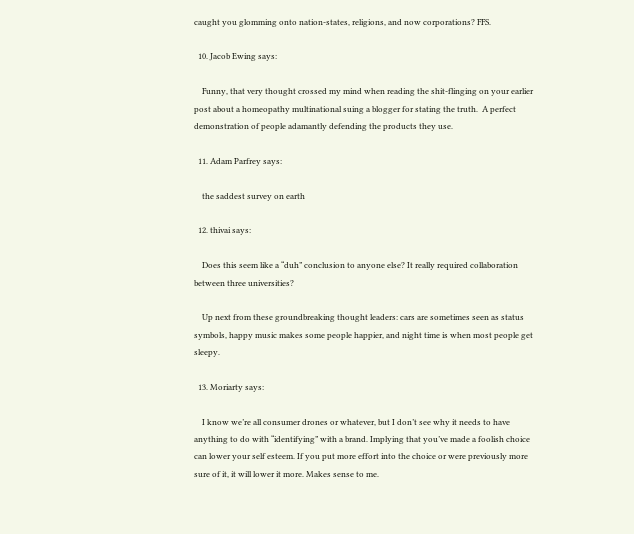caught you glomming onto nation-states, religions, and now corporations? FFS.

  10. Jacob Ewing says:

    Funny, that very thought crossed my mind when reading the shit-flinging on your earlier post about a homeopathy multinational suing a blogger for stating the truth.  A perfect demonstration of people adamantly defending the products they use.

  11. Adam Parfrey says:

    the saddest survey on earth

  12. thivai says:

    Does this seem like a “duh” conclusion to anyone else? It really required collaboration between three universities?

    Up next from these groundbreaking thought leaders: cars are sometimes seen as status symbols, happy music makes some people happier, and night time is when most people get sleepy.

  13. Moriarty says:

    I know we’re all consumer drones or whatever, but I don’t see why it needs to have anything to do with “identifying” with a brand. Implying that you’ve made a foolish choice can lower your self esteem. If you put more effort into the choice or were previously more sure of it, it will lower it more. Makes sense to me.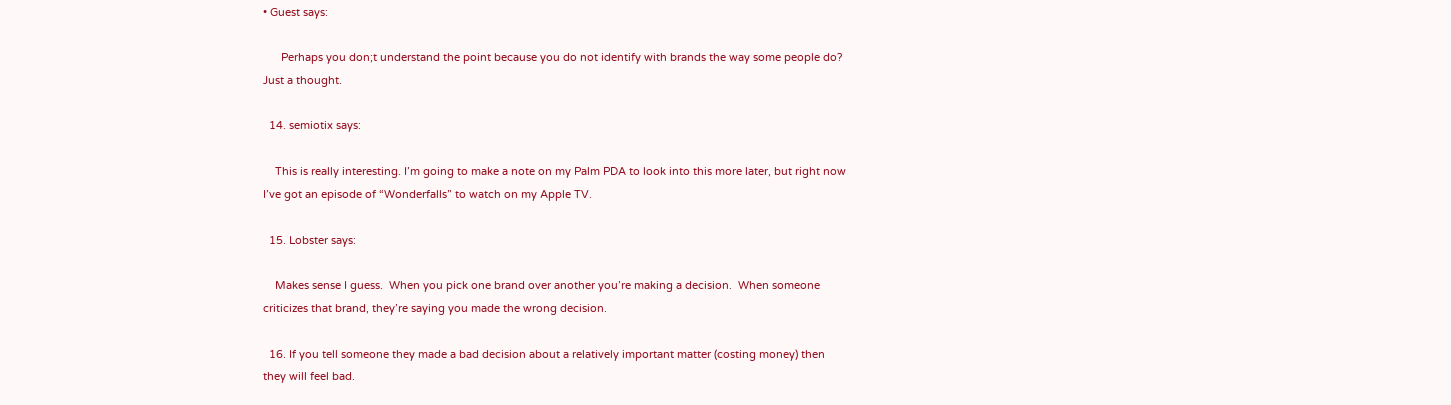• Guest says:

      Perhaps you don;t understand the point because you do not identify with brands the way some people do? Just a thought.

  14. semiotix says:

    This is really interesting. I’m going to make a note on my Palm PDA to look into this more later, but right now I’ve got an episode of “Wonderfalls” to watch on my Apple TV.

  15. Lobster says:

    Makes sense I guess.  When you pick one brand over another you’re making a decision.  When someone criticizes that brand, they’re saying you made the wrong decision.

  16. If you tell someone they made a bad decision about a relatively important matter (costing money) then they will feel bad.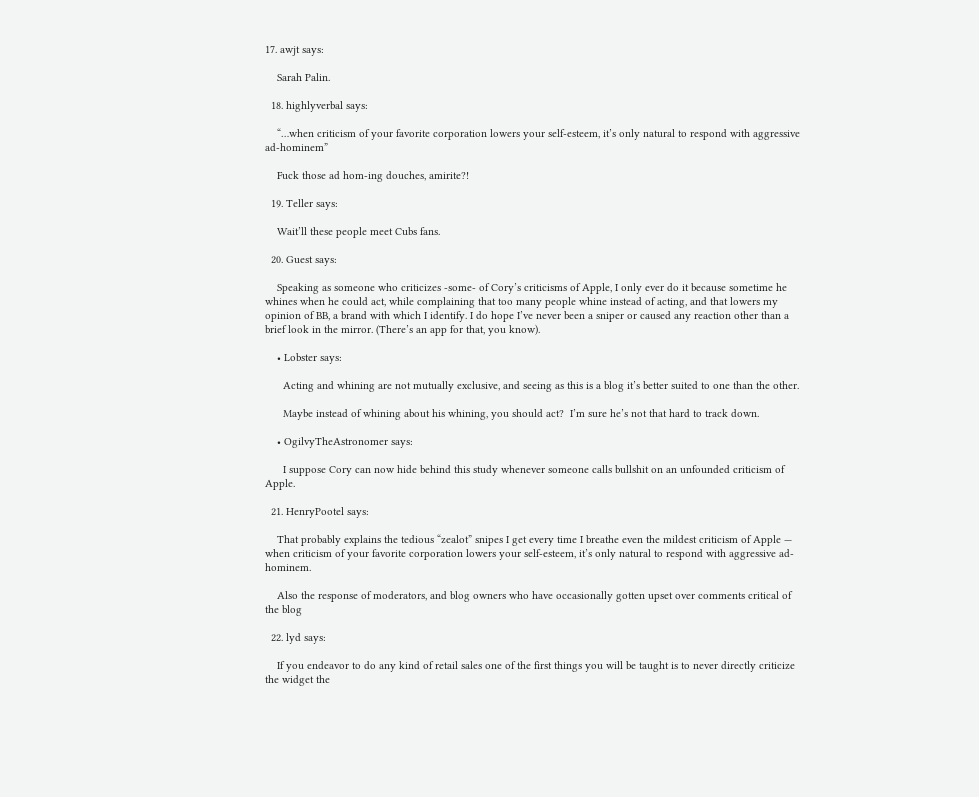17. awjt says:

    Sarah Palin.

  18. highlyverbal says:

    “…when criticism of your favorite corporation lowers your self-esteem, it’s only natural to respond with aggressive ad-hominem”

    Fuck those ad hom-ing douches, amirite?!

  19. Teller says:

    Wait’ll these people meet Cubs fans.

  20. Guest says:

    Speaking as someone who criticizes -some- of Cory’s criticisms of Apple, I only ever do it because sometime he whines when he could act, while complaining that too many people whine instead of acting, and that lowers my opinion of BB, a brand with which I identify. I do hope I’ve never been a sniper or caused any reaction other than a brief look in the mirror. (There’s an app for that, you know).

    • Lobster says:

      Acting and whining are not mutually exclusive, and seeing as this is a blog it’s better suited to one than the other.

      Maybe instead of whining about his whining, you should act?  I’m sure he’s not that hard to track down.

    • OgilvyTheAstronomer says:

      I suppose Cory can now hide behind this study whenever someone calls bullshit on an unfounded criticism of Apple.

  21. HenryPootel says:

    That probably explains the tedious “zealot” snipes I get every time I breathe even the mildest criticism of Apple — when criticism of your favorite corporation lowers your self-esteem, it’s only natural to respond with aggressive ad-hominem.

    Also the response of moderators, and blog owners who have occasionally gotten upset over comments critical of the blog

  22. lyd says:

    If you endeavor to do any kind of retail sales one of the first things you will be taught is to never directly criticize the widget the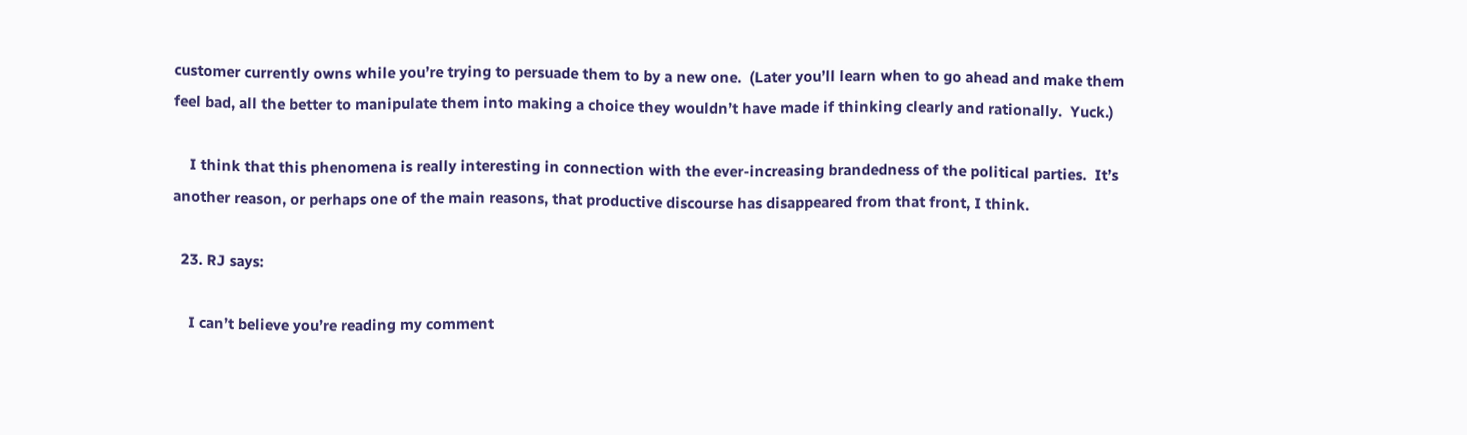customer currently owns while you’re trying to persuade them to by a new one.  (Later you’ll learn when to go ahead and make them feel bad, all the better to manipulate them into making a choice they wouldn’t have made if thinking clearly and rationally.  Yuck.)

    I think that this phenomena is really interesting in connection with the ever-increasing brandedness of the political parties.  It’s another reason, or perhaps one of the main reasons, that productive discourse has disappeared from that front, I think.

  23. RJ says:

    I can’t believe you’re reading my comment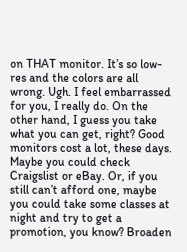on THAT monitor. It’s so low-res and the colors are all wrong. Ugh. I feel embarrassed for you, I really do. On the other hand, I guess you take what you can get, right? Good monitors cost a lot, these days. Maybe you could check Craigslist or eBay. Or, if you still can’t afford one, maybe you could take some classes at night and try to get a promotion, you know? Broaden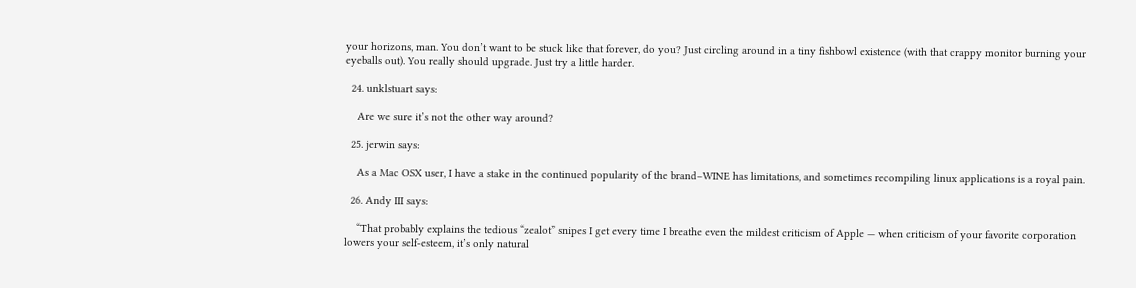your horizons, man. You don’t want to be stuck like that forever, do you? Just circling around in a tiny fishbowl existence (with that crappy monitor burning your eyeballs out). You really should upgrade. Just try a little harder.

  24. unklstuart says:

    Are we sure it’s not the other way around?

  25. jerwin says:

    As a Mac OSX user, I have a stake in the continued popularity of the brand–WINE has limitations, and sometimes recompiling linux applications is a royal pain.

  26. Andy III says:

    “That probably explains the tedious “zealot” snipes I get every time I breathe even the mildest criticism of Apple — when criticism of your favorite corporation lowers your self-esteem, it’s only natural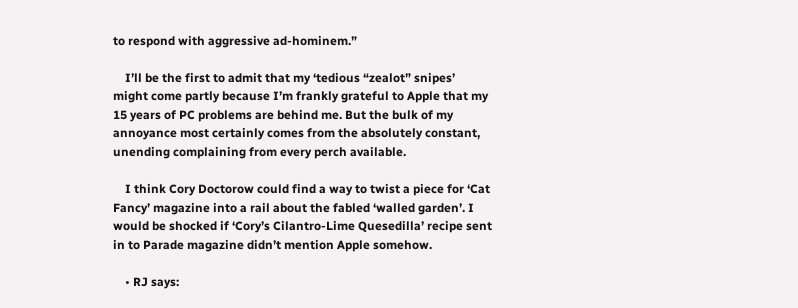to respond with aggressive ad-hominem.”

    I’ll be the first to admit that my ‘tedious “zealot” snipes’ might come partly because I’m frankly grateful to Apple that my 15 years of PC problems are behind me. But the bulk of my annoyance most certainly comes from the absolutely constant, unending complaining from every perch available.

    I think Cory Doctorow could find a way to twist a piece for ‘Cat Fancy’ magazine into a rail about the fabled ‘walled garden’. I would be shocked if ‘Cory’s Cilantro-Lime Quesedilla’ recipe sent in to Parade magazine didn’t mention Apple somehow.

    • RJ says: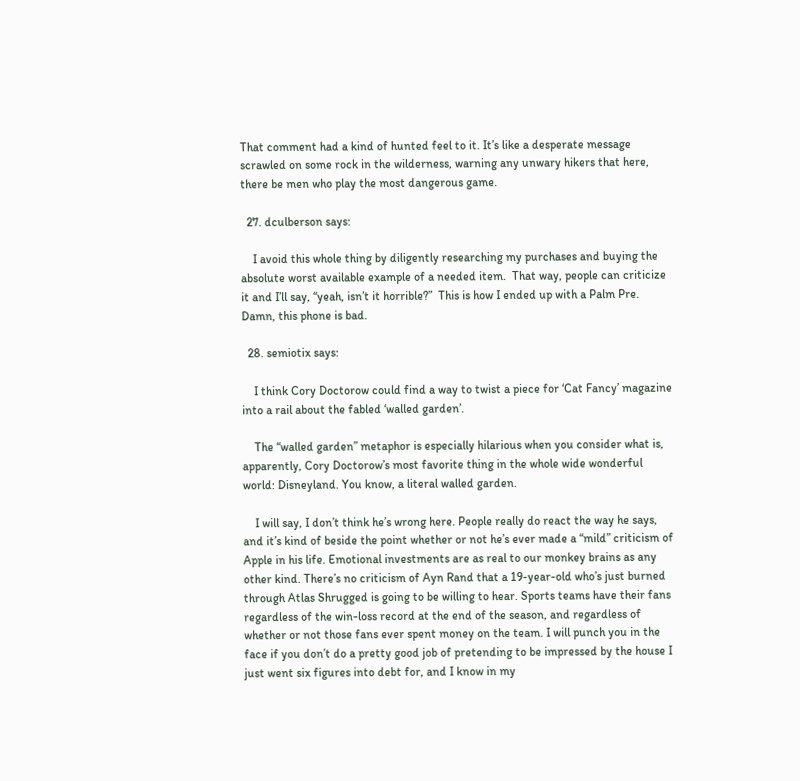That comment had a kind of hunted feel to it. It’s like a desperate message scrawled on some rock in the wilderness, warning any unwary hikers that here, there be men who play the most dangerous game.

  27. dculberson says:

    I avoid this whole thing by diligently researching my purchases and buying the absolute worst available example of a needed item.  That way, people can criticize it and I’ll say, “yeah, isn’t it horrible?”  This is how I ended up with a Palm Pre.  Damn, this phone is bad.

  28. semiotix says:

    I think Cory Doctorow could find a way to twist a piece for ‘Cat Fancy’ magazine into a rail about the fabled ‘walled garden’.

    The “walled garden” metaphor is especially hilarious when you consider what is, apparently, Cory Doctorow’s most favorite thing in the whole wide wonderful world: Disneyland. You know, a literal walled garden.

    I will say, I don’t think he’s wrong here. People really do react the way he says, and it’s kind of beside the point whether or not he’s ever made a “mild” criticism of Apple in his life. Emotional investments are as real to our monkey brains as any other kind. There’s no criticism of Ayn Rand that a 19-year-old who’s just burned through Atlas Shrugged is going to be willing to hear. Sports teams have their fans regardless of the win-loss record at the end of the season, and regardless of whether or not those fans ever spent money on the team. I will punch you in the face if you don’t do a pretty good job of pretending to be impressed by the house I just went six figures into debt for, and I know in my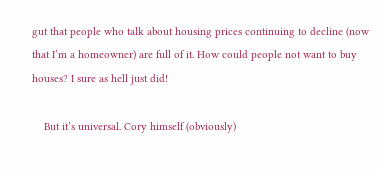gut that people who talk about housing prices continuing to decline (now that I’m a homeowner) are full of it. How could people not want to buy houses? I sure as hell just did!

    But it’s universal. Cory himself (obviously)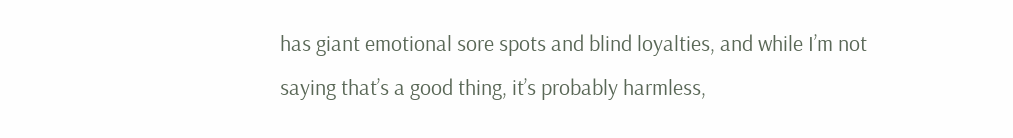has giant emotional sore spots and blind loyalties, and while I’m not saying that’s a good thing, it’s probably harmless,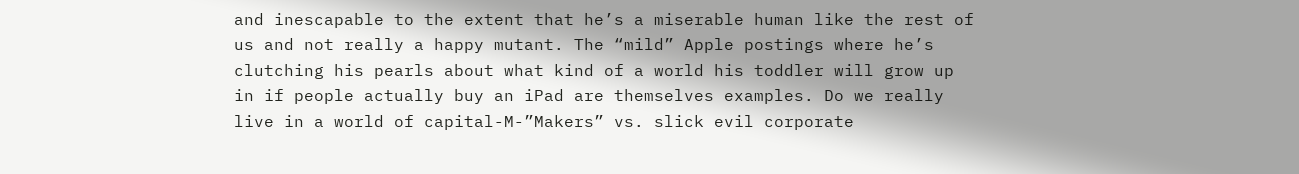and inescapable to the extent that he’s a miserable human like the rest of us and not really a happy mutant. The “mild” Apple postings where he’s clutching his pearls about what kind of a world his toddler will grow up in if people actually buy an iPad are themselves examples. Do we really live in a world of capital-M-”Makers” vs. slick evil corporate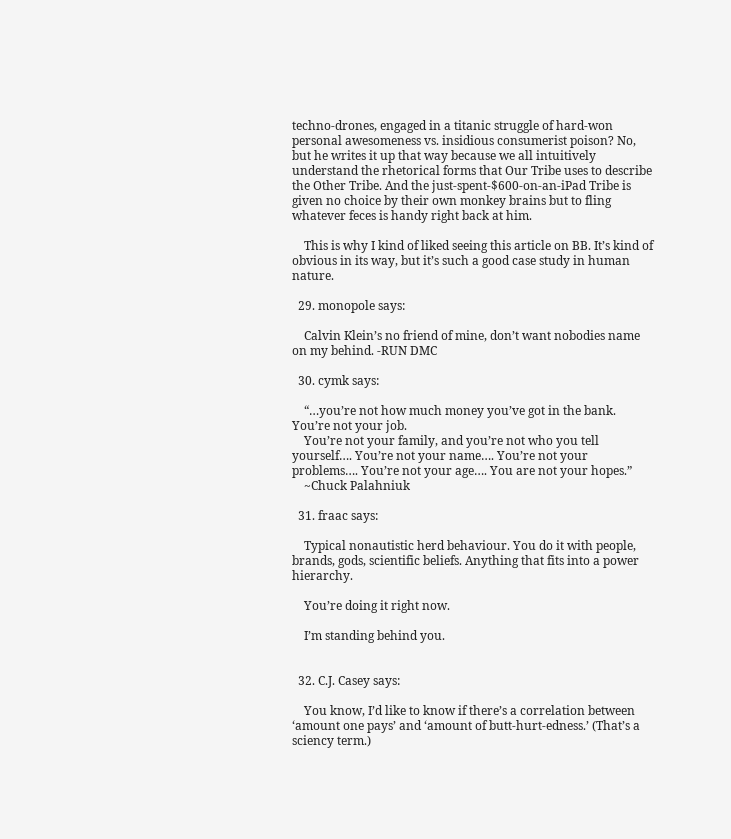techno-drones, engaged in a titanic struggle of hard-won personal awesomeness vs. insidious consumerist poison? No, but he writes it up that way because we all intuitively understand the rhetorical forms that Our Tribe uses to describe the Other Tribe. And the just-spent-$600-on-an-iPad Tribe is given no choice by their own monkey brains but to fling whatever feces is handy right back at him.

    This is why I kind of liked seeing this article on BB. It’s kind of obvious in its way, but it’s such a good case study in human nature.

  29. monopole says:

    Calvin Klein’s no friend of mine, don’t want nobodies name on my behind. -RUN DMC

  30. cymk says:

    “…you’re not how much money you’ve got in the bank.  You’re not your job.
    You’re not your family, and you’re not who you tell yourself…. You’re not your name…. You’re not your problems…. You’re not your age…. You are not your hopes.”
    ~Chuck Palahniuk

  31. fraac says:

    Typical nonautistic herd behaviour. You do it with people, brands, gods, scientific beliefs. Anything that fits into a power hierarchy.

    You’re doing it right now.

    I’m standing behind you.


  32. C.J. Casey says:

    You know, I’d like to know if there’s a correlation between ‘amount one pays’ and ‘amount of butt-hurt-edness.’ (That’s a sciency term.)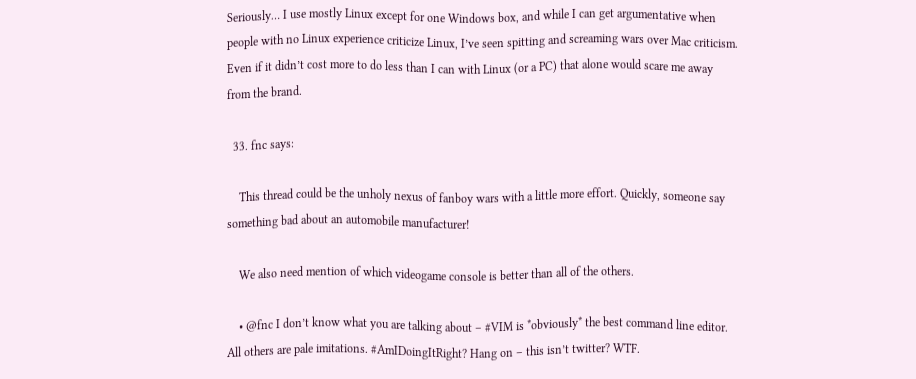Seriously… I use mostly Linux except for one Windows box, and while I can get argumentative when people with no Linux experience criticize Linux, I’ve seen spitting and screaming wars over Mac criticism. Even if it didn’t cost more to do less than I can with Linux (or a PC) that alone would scare me away from the brand.

  33. fnc says:

    This thread could be the unholy nexus of fanboy wars with a little more effort. Quickly, someone say something bad about an automobile manufacturer!

    We also need mention of which videogame console is better than all of the others.

    • @fnc I don’t know what you are talking about – #VIM is *obviously* the best command line editor. All others are pale imitations. #AmIDoingItRight? Hang on – this isn’t twitter? WTF.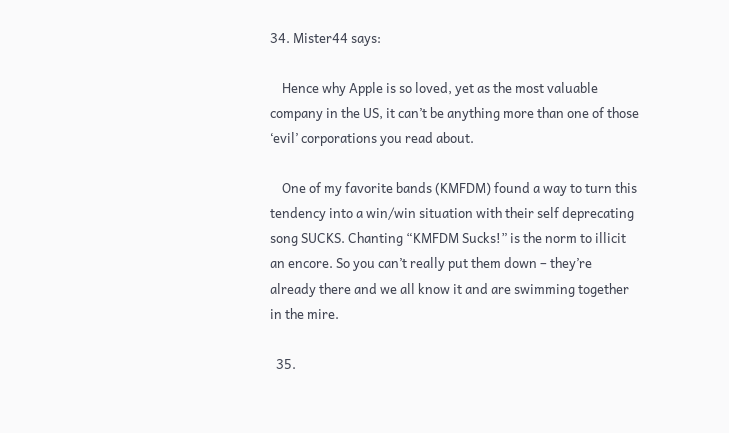34. Mister44 says:

    Hence why Apple is so loved, yet as the most valuable company in the US, it can’t be anything more than one of those ‘evil’ corporations you read about.

    One of my favorite bands (KMFDM) found a way to turn this tendency into a win/win situation with their self deprecating song SUCKS. Chanting “KMFDM Sucks!” is the norm to illicit an encore. So you can’t really put them down – they’re already there and we all know it and are swimming together in the mire.

  35.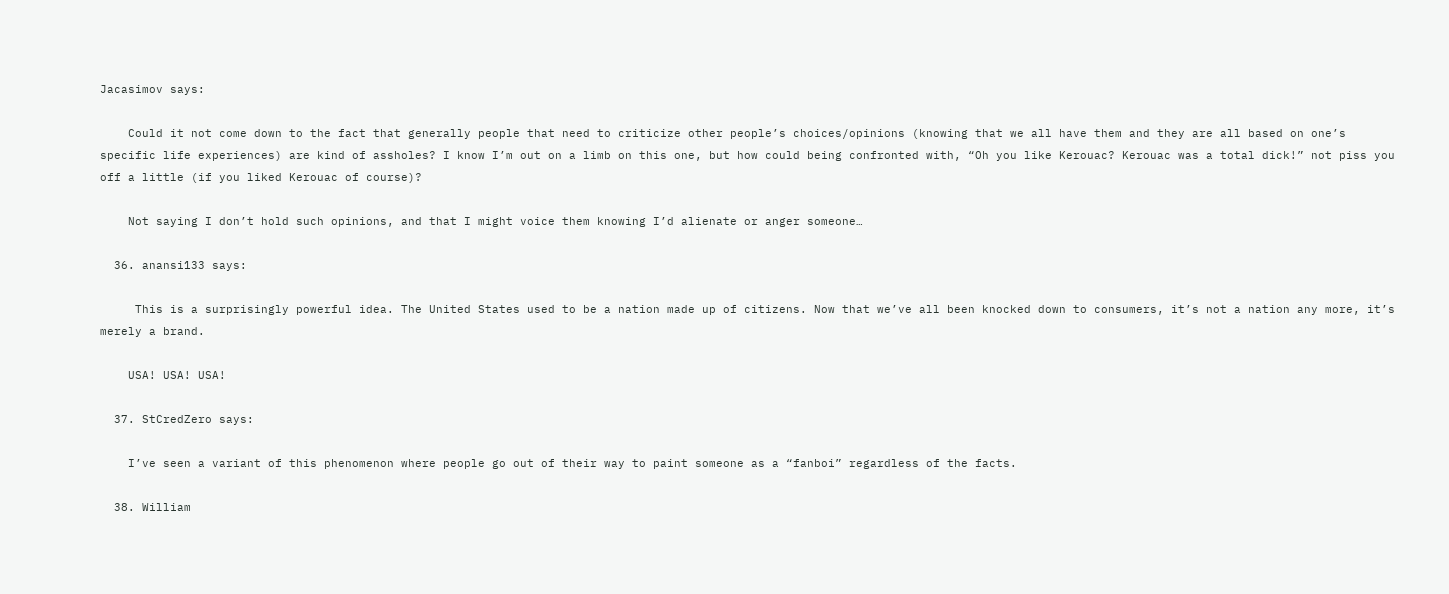Jacasimov says:

    Could it not come down to the fact that generally people that need to criticize other people’s choices/opinions (knowing that we all have them and they are all based on one’s specific life experiences) are kind of assholes? I know I’m out on a limb on this one, but how could being confronted with, “Oh you like Kerouac? Kerouac was a total dick!” not piss you off a little (if you liked Kerouac of course)?

    Not saying I don’t hold such opinions, and that I might voice them knowing I’d alienate or anger someone…

  36. anansi133 says:

     This is a surprisingly powerful idea. The United States used to be a nation made up of citizens. Now that we’ve all been knocked down to consumers, it’s not a nation any more, it’s merely a brand.

    USA! USA! USA!

  37. StCredZero says:

    I’ve seen a variant of this phenomenon where people go out of their way to paint someone as a “fanboi” regardless of the facts.

  38. William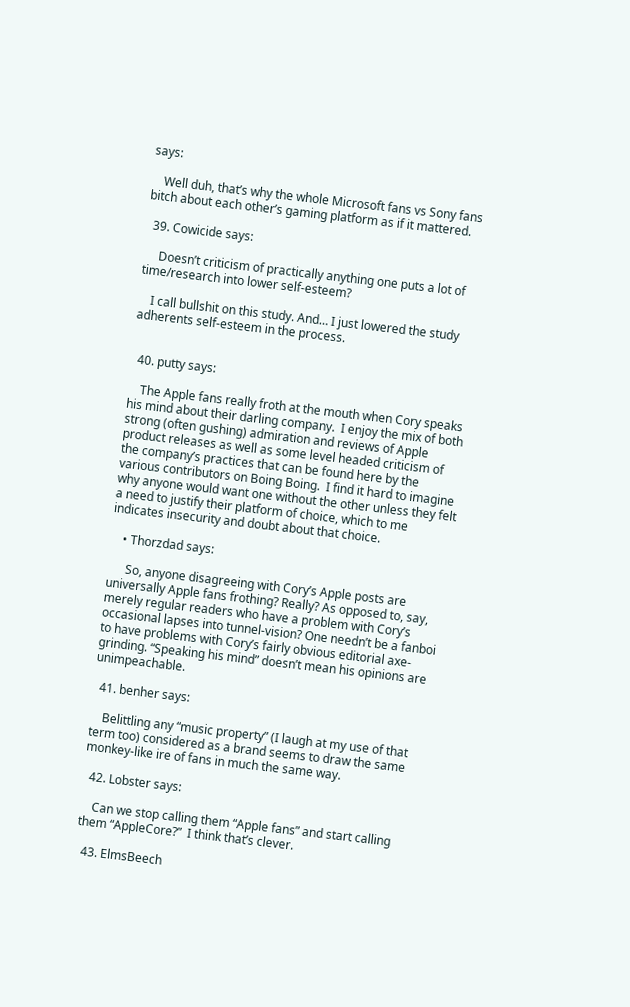says:

    Well duh, that’s why the whole Microsoft fans vs Sony fans bitch about each other’s gaming platform as if it mattered.

  39. Cowicide says:

     Doesn’t criticism of practically anything one puts a lot of time/research into lower self-esteem?

    I call bullshit on this study. And… I just lowered the study adherents self-esteem in the process.


  40. putty says:

    The Apple fans really froth at the mouth when Cory speaks his mind about their darling company.  I enjoy the mix of both strong (often gushing) admiration and reviews of Apple product releases as well as some level headed criticism of the company’s practices that can be found here by the various contributors on Boing Boing.  I find it hard to imagine why anyone would want one without the other unless they felt a need to justify their platform of choice, which to me indicates insecurity and doubt about that choice.

    • Thorzdad says:

      So, anyone disagreeing with Cory’s Apple posts are universally Apple fans frothing? Really? As opposed to, say, merely regular readers who have a problem with Cory’s occasional lapses into tunnel-vision? One needn’t be a fanboi to have problems with Cory’s fairly obvious editorial axe-grinding. “Speaking his mind” doesn’t mean his opinions are unimpeachable.

  41. benher says:

    Belittling any “music property” (I laugh at my use of that term too) considered as a brand seems to draw the same monkey-like ire of fans in much the same way.

  42. Lobster says:

    Can we stop calling them “Apple fans” and start calling them “AppleCore?”  I think that’s clever.

  43. ElmsBeech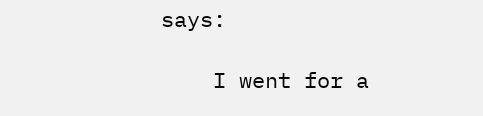says:

    I went for a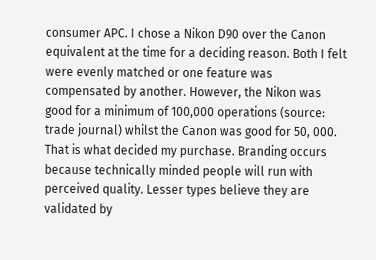consumer APC. I chose a Nikon D90 over the Canon equivalent at the time for a deciding reason. Both I felt were evenly matched or one feature was compensated by another. However, the Nikon was good for a minimum of 100,000 operations (source: trade journal) whilst the Canon was good for 50, 000. That is what decided my purchase. Branding occurs because technically minded people will run with perceived quality. Lesser types believe they are validated by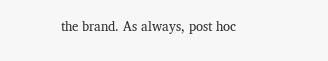the brand. As always, post hoc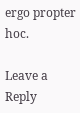ergo propter hoc.

Leave a Reply